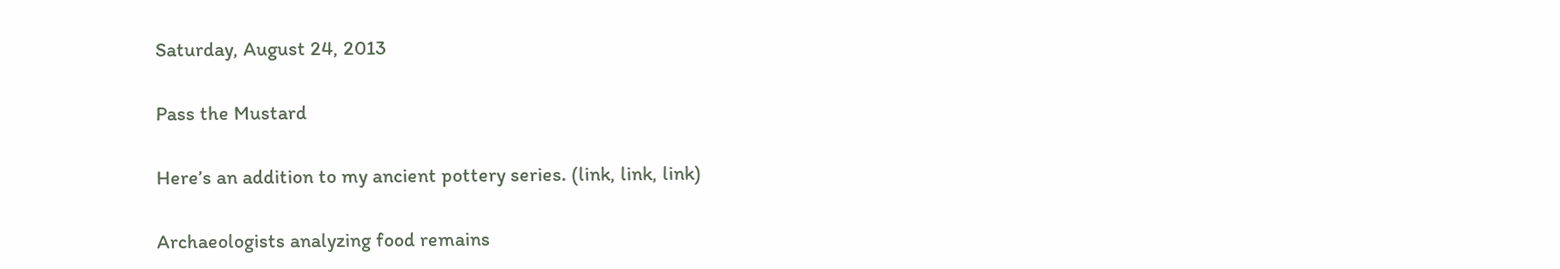Saturday, August 24, 2013

Pass the Mustard

Here’s an addition to my ancient pottery series. (link, link, link)

Archaeologists analyzing food remains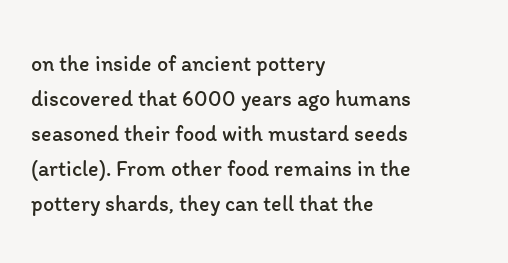on the inside of ancient pottery discovered that 6000 years ago humans seasoned their food with mustard seeds (article). From other food remains in the pottery shards, they can tell that the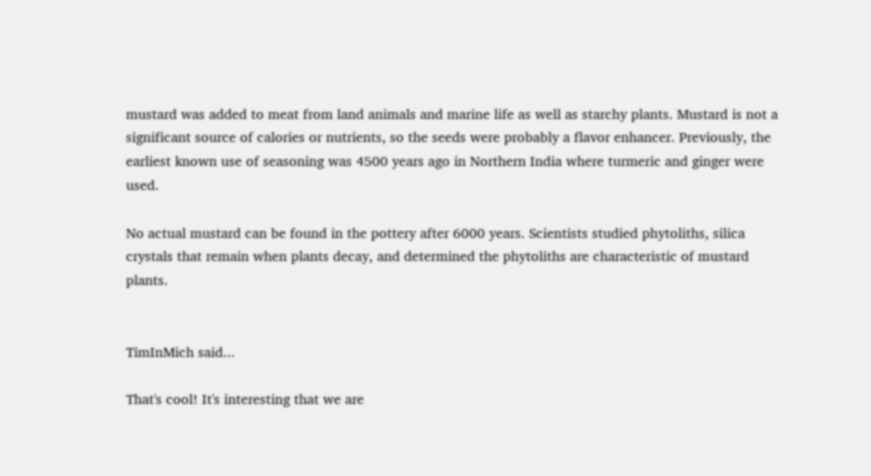mustard was added to meat from land animals and marine life as well as starchy plants. Mustard is not a significant source of calories or nutrients, so the seeds were probably a flavor enhancer. Previously, the earliest known use of seasoning was 4500 years ago in Northern India where turmeric and ginger were used.

No actual mustard can be found in the pottery after 6000 years. Scientists studied phytoliths, silica crystals that remain when plants decay, and determined the phytoliths are characteristic of mustard plants.


TimInMich said...

That's cool! It's interesting that we are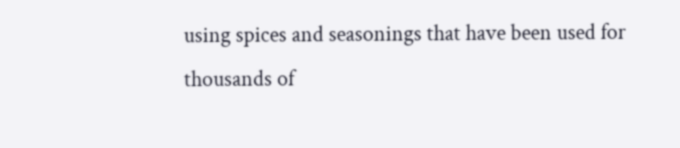using spices and seasonings that have been used for thousands of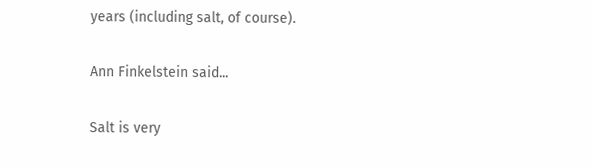years (including salt, of course).

Ann Finkelstein said...

Salt is very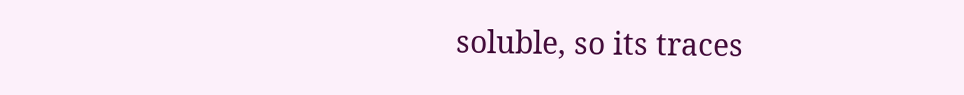soluble, so its traces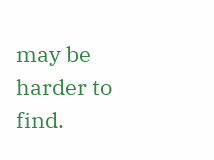may be harder to find.